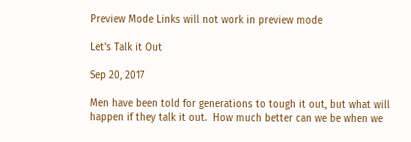Preview Mode Links will not work in preview mode

Let's Talk it Out

Sep 20, 2017

Men have been told for generations to tough it out, but what will happen if they talk it out.  How much better can we be when we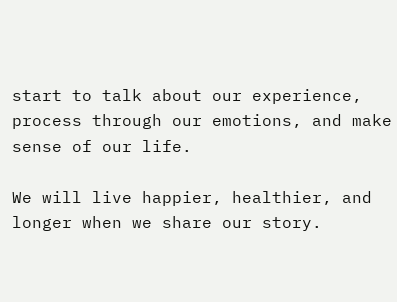start to talk about our experience, process through our emotions, and make sense of our life.

We will live happier, healthier, and longer when we share our story.